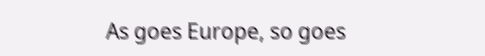As goes Europe, so goes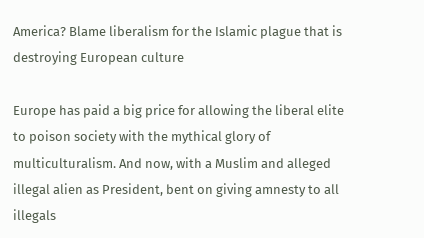America? Blame liberalism for the Islamic plague that is destroying European culture

Europe has paid a big price for allowing the liberal elite to poison society with the mythical glory of multiculturalism. And now, with a Muslim and alleged illegal alien as President, bent on giving amnesty to all illegals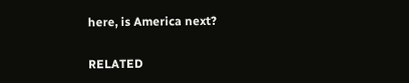here, is America next?

RELATED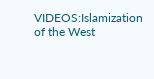VIDEOS:Islamization of the West